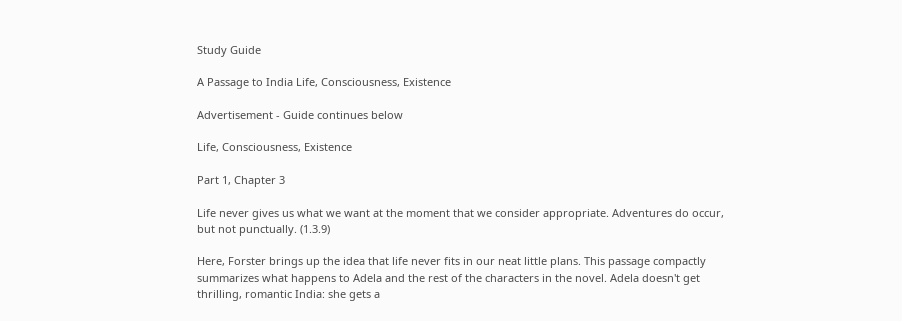Study Guide

A Passage to India Life, Consciousness, Existence

Advertisement - Guide continues below

Life, Consciousness, Existence

Part 1, Chapter 3

Life never gives us what we want at the moment that we consider appropriate. Adventures do occur, but not punctually. (1.3.9)

Here, Forster brings up the idea that life never fits in our neat little plans. This passage compactly summarizes what happens to Adela and the rest of the characters in the novel. Adela doesn't get thrilling, romantic India: she gets a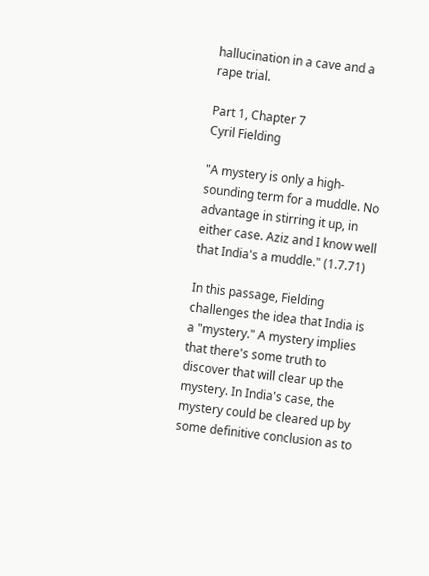hallucination in a cave and a rape trial.

Part 1, Chapter 7
Cyril Fielding

"A mystery is only a high-sounding term for a muddle. No advantage in stirring it up, in either case. Aziz and I know well that India's a muddle." (1.7.71)

In this passage, Fielding challenges the idea that India is a "mystery." A mystery implies that there's some truth to discover that will clear up the mystery. In India's case, the mystery could be cleared up by some definitive conclusion as to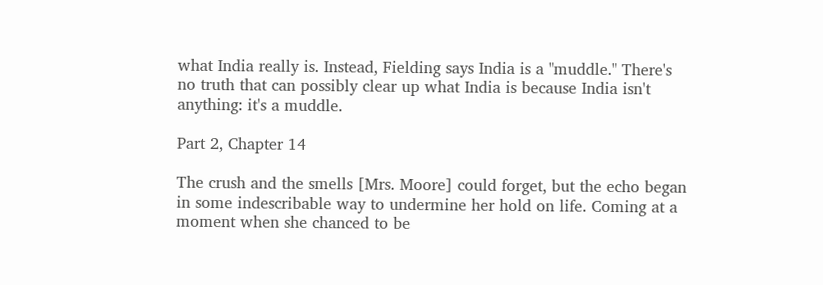what India really is. Instead, Fielding says India is a "muddle." There's no truth that can possibly clear up what India is because India isn't anything: it's a muddle.

Part 2, Chapter 14

The crush and the smells [Mrs. Moore] could forget, but the echo began in some indescribable way to undermine her hold on life. Coming at a moment when she chanced to be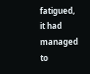fatigued, it had managed to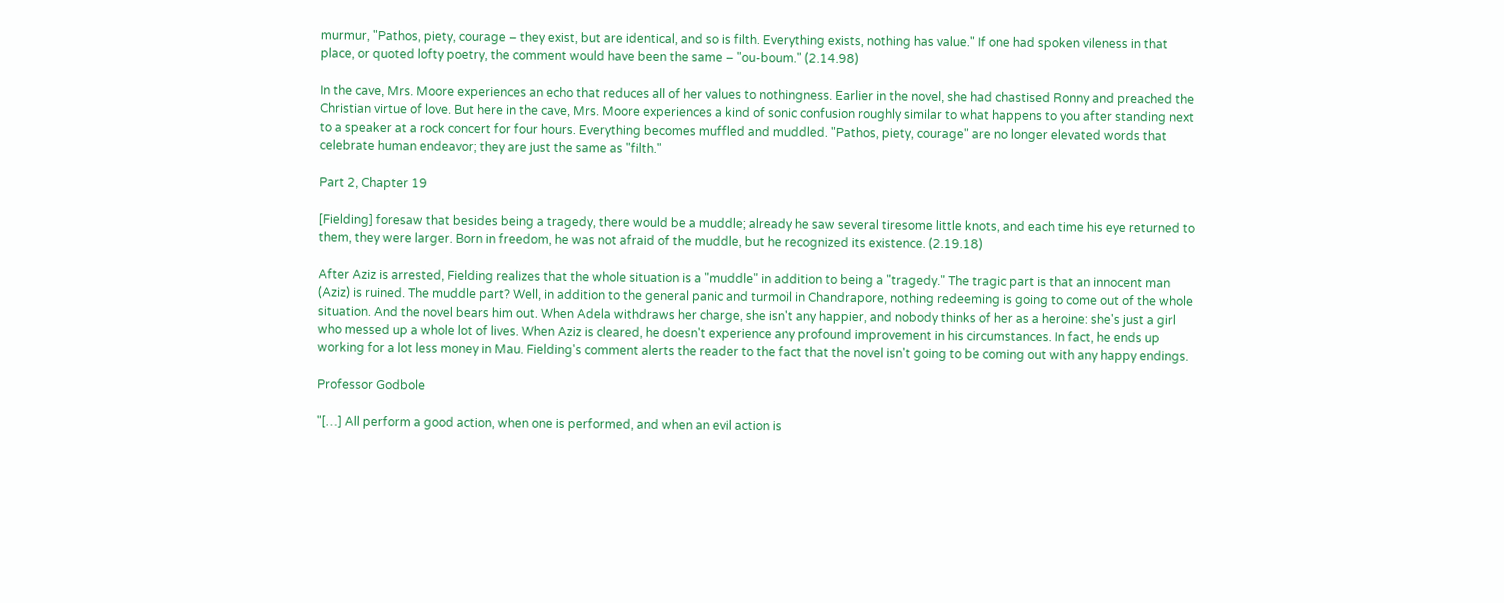murmur, "Pathos, piety, courage – they exist, but are identical, and so is filth. Everything exists, nothing has value." If one had spoken vileness in that place, or quoted lofty poetry, the comment would have been the same – "ou-boum." (2.14.98)

In the cave, Mrs. Moore experiences an echo that reduces all of her values to nothingness. Earlier in the novel, she had chastised Ronny and preached the Christian virtue of love. But here in the cave, Mrs. Moore experiences a kind of sonic confusion roughly similar to what happens to you after standing next to a speaker at a rock concert for four hours. Everything becomes muffled and muddled. "Pathos, piety, courage" are no longer elevated words that celebrate human endeavor; they are just the same as "filth."

Part 2, Chapter 19

[Fielding] foresaw that besides being a tragedy, there would be a muddle; already he saw several tiresome little knots, and each time his eye returned to them, they were larger. Born in freedom, he was not afraid of the muddle, but he recognized its existence. (2.19.18)

After Aziz is arrested, Fielding realizes that the whole situation is a "muddle" in addition to being a "tragedy." The tragic part is that an innocent man (Aziz) is ruined. The muddle part? Well, in addition to the general panic and turmoil in Chandrapore, nothing redeeming is going to come out of the whole situation. And the novel bears him out. When Adela withdraws her charge, she isn't any happier, and nobody thinks of her as a heroine: she's just a girl who messed up a whole lot of lives. When Aziz is cleared, he doesn't experience any profound improvement in his circumstances. In fact, he ends up working for a lot less money in Mau. Fielding's comment alerts the reader to the fact that the novel isn't going to be coming out with any happy endings.

Professor Godbole

"[…] All perform a good action, when one is performed, and when an evil action is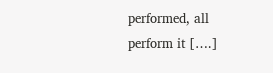performed, all perform it [….]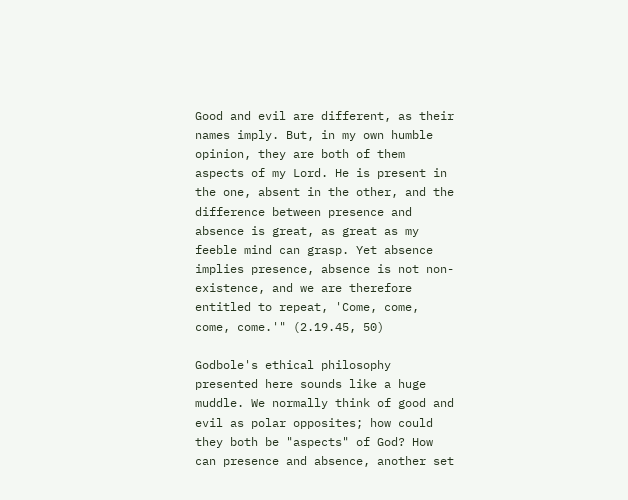Good and evil are different, as their names imply. But, in my own humble opinion, they are both of them aspects of my Lord. He is present in the one, absent in the other, and the difference between presence and absence is great, as great as my feeble mind can grasp. Yet absence implies presence, absence is not non-existence, and we are therefore entitled to repeat, 'Come, come, come, come.'" (2.19.45, 50)

Godbole's ethical philosophy presented here sounds like a huge muddle. We normally think of good and evil as polar opposites; how could they both be "aspects" of God? How can presence and absence, another set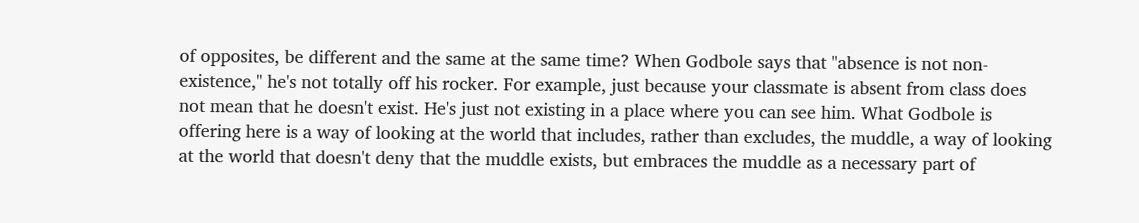of opposites, be different and the same at the same time? When Godbole says that "absence is not non-existence," he's not totally off his rocker. For example, just because your classmate is absent from class does not mean that he doesn't exist. He's just not existing in a place where you can see him. What Godbole is offering here is a way of looking at the world that includes, rather than excludes, the muddle, a way of looking at the world that doesn't deny that the muddle exists, but embraces the muddle as a necessary part of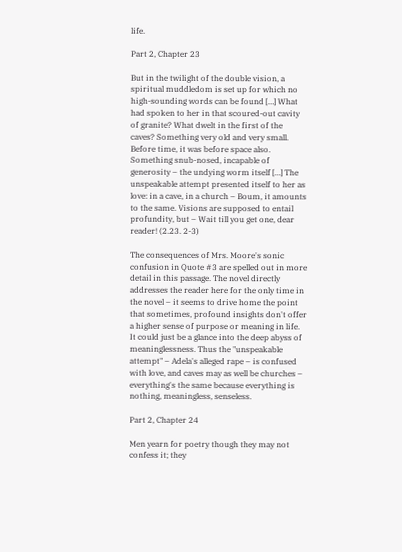life.

Part 2, Chapter 23

But in the twilight of the double vision, a spiritual muddledom is set up for which no high-sounding words can be found […] What had spoken to her in that scoured-out cavity of granite? What dwelt in the first of the caves? Something very old and very small. Before time, it was before space also. Something snub-nosed, incapable of generosity – the undying worm itself […] The unspeakable attempt presented itself to her as love: in a cave, in a church – Boum, it amounts to the same. Visions are supposed to entail profundity, but – Wait till you get one, dear reader! (2.23. 2-3)

The consequences of Mrs. Moore's sonic confusion in Quote #3 are spelled out in more detail in this passage. The novel directly addresses the reader here for the only time in the novel – it seems to drive home the point that sometimes, profound insights don't offer a higher sense of purpose or meaning in life. It could just be a glance into the deep abyss of meaninglessness. Thus the "unspeakable attempt" – Adela's alleged rape – is confused with love, and caves may as well be churches – everything's the same because everything is nothing, meaningless, senseless.

Part 2, Chapter 24

Men yearn for poetry though they may not confess it; they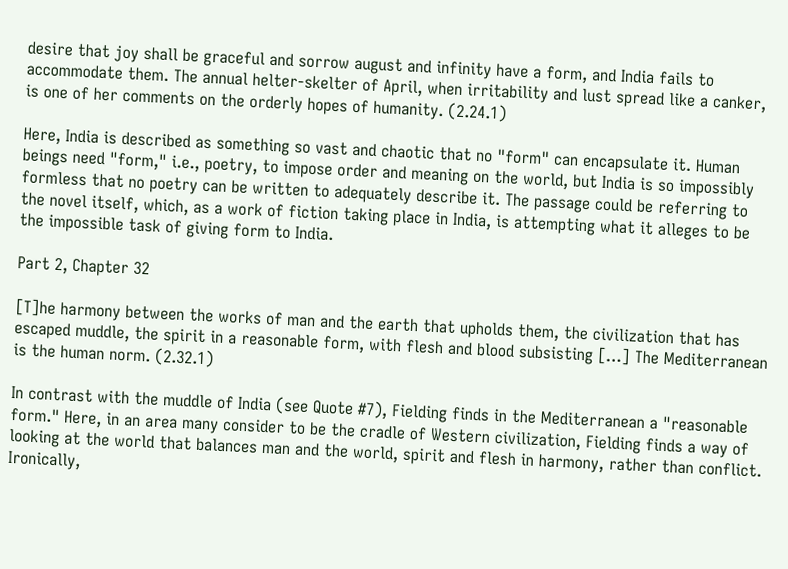desire that joy shall be graceful and sorrow august and infinity have a form, and India fails to accommodate them. The annual helter-skelter of April, when irritability and lust spread like a canker, is one of her comments on the orderly hopes of humanity. (2.24.1)

Here, India is described as something so vast and chaotic that no "form" can encapsulate it. Human beings need "form," i.e., poetry, to impose order and meaning on the world, but India is so impossibly formless that no poetry can be written to adequately describe it. The passage could be referring to the novel itself, which, as a work of fiction taking place in India, is attempting what it alleges to be the impossible task of giving form to India.

Part 2, Chapter 32

[T]he harmony between the works of man and the earth that upholds them, the civilization that has escaped muddle, the spirit in a reasonable form, with flesh and blood subsisting […] The Mediterranean is the human norm. (2.32.1)

In contrast with the muddle of India (see Quote #7), Fielding finds in the Mediterranean a "reasonable form." Here, in an area many consider to be the cradle of Western civilization, Fielding finds a way of looking at the world that balances man and the world, spirit and flesh in harmony, rather than conflict. Ironically,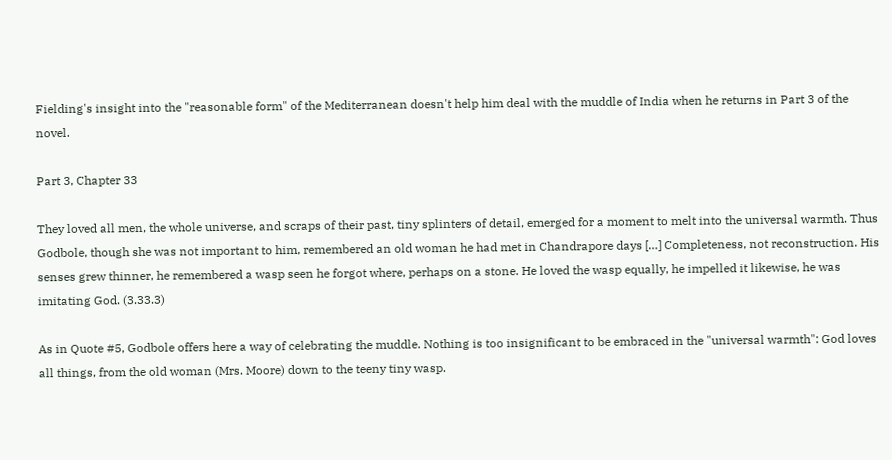Fielding's insight into the "reasonable form" of the Mediterranean doesn't help him deal with the muddle of India when he returns in Part 3 of the novel.

Part 3, Chapter 33

They loved all men, the whole universe, and scraps of their past, tiny splinters of detail, emerged for a moment to melt into the universal warmth. Thus Godbole, though she was not important to him, remembered an old woman he had met in Chandrapore days […] Completeness, not reconstruction. His senses grew thinner, he remembered a wasp seen he forgot where, perhaps on a stone. He loved the wasp equally, he impelled it likewise, he was imitating God. (3.33.3)

As in Quote #5, Godbole offers here a way of celebrating the muddle. Nothing is too insignificant to be embraced in the "universal warmth": God loves all things, from the old woman (Mrs. Moore) down to the teeny tiny wasp.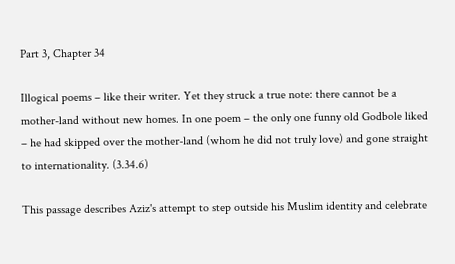Part 3, Chapter 34

Illogical poems – like their writer. Yet they struck a true note: there cannot be a mother-land without new homes. In one poem – the only one funny old Godbole liked – he had skipped over the mother-land (whom he did not truly love) and gone straight to internationality. (3.34.6)

This passage describes Aziz's attempt to step outside his Muslim identity and celebrate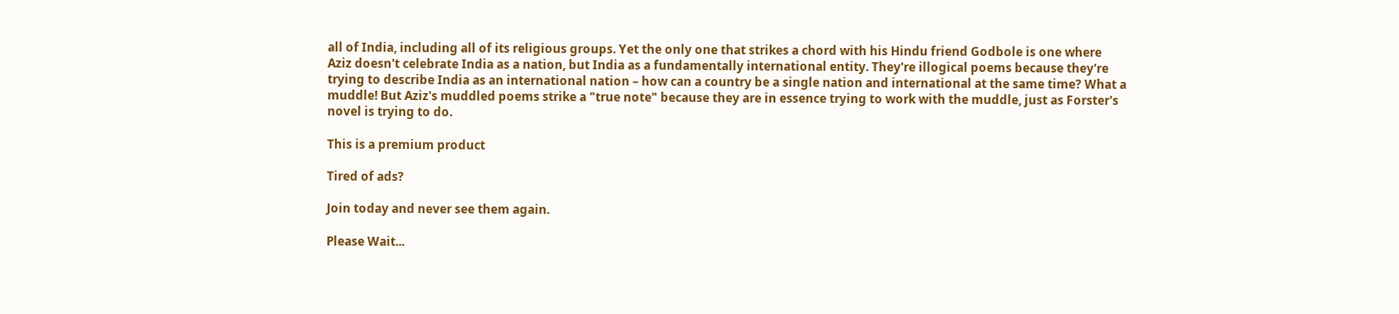all of India, including all of its religious groups. Yet the only one that strikes a chord with his Hindu friend Godbole is one where Aziz doesn't celebrate India as a nation, but India as a fundamentally international entity. They're illogical poems because they're trying to describe India as an international nation – how can a country be a single nation and international at the same time? What a muddle! But Aziz's muddled poems strike a "true note" because they are in essence trying to work with the muddle, just as Forster's novel is trying to do.

This is a premium product

Tired of ads?

Join today and never see them again.

Please Wait...